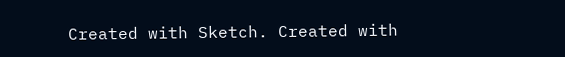Created with Sketch. Created with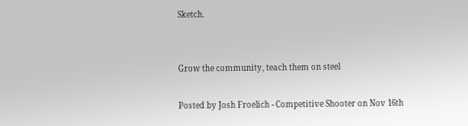Sketch.


Grow the community, teach them on steel

Posted by Josh Froelich - Competitive Shooter on Nov 16th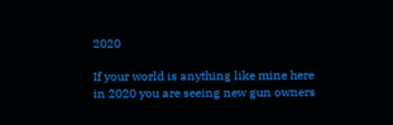2020

If your world is anything like mine here in 2020 you are seeing new gun owners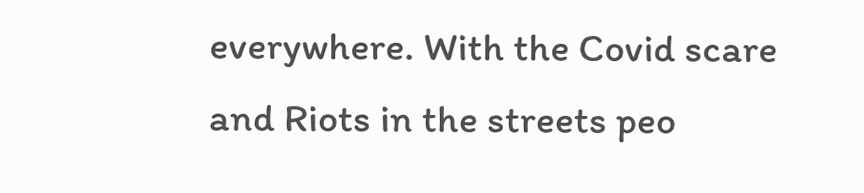everywhere. With the Covid scare and Riots in the streets peo